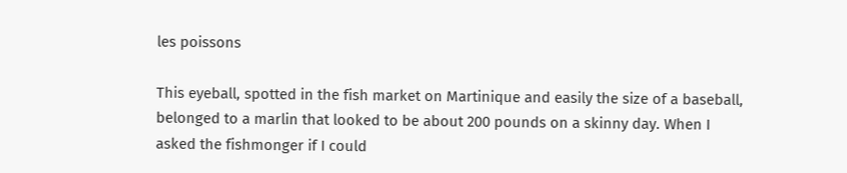les poissons

This eyeball, spotted in the fish market on Martinique and easily the size of a baseball, belonged to a marlin that looked to be about 200 pounds on a skinny day. When I asked the fishmonger if I could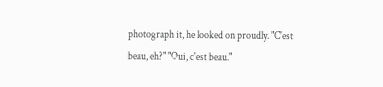photograph it, he looked on proudly. "C'est beau, eh?" "Oui, c'est beau."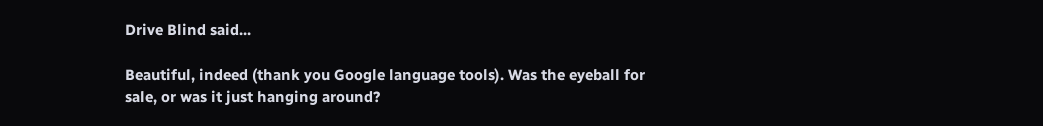Drive Blind said...

Beautiful, indeed (thank you Google language tools). Was the eyeball for sale, or was it just hanging around?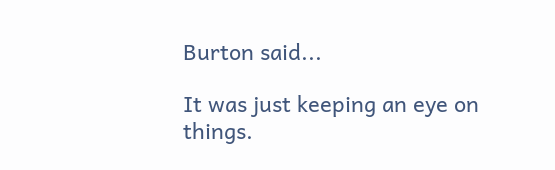Burton said...

It was just keeping an eye on things.